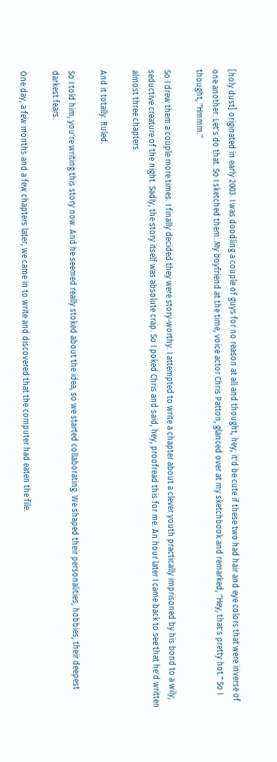[holy dust] originated in early 2003. I was doodling a couple of guys for no reason at all and thought, hey, it'd be cute if these two had hair and eye colors that were inverse of one another. Let's do that. So I sketched them. My boyfriend at the time, voice actor Chris Patton, glanced over at my sketchbook and remarked, "Hey, that's pretty hot." So I thought, "Hmmm."

So I drew them a couple more times. I finally decided they were story-worthy. I attempted to write a chapter about a clever youth practically imprisoned by his bond to a wily, seductive creature of the night. Sadly, the story itself was absolute crap. So I poked Chris and said, hey, proofread this for me. An hour later I came back to see that he'd written almost three chapters.

And it totally. Ruled.

So I told him, you're writing this story now. And he seemed really stoked about the idea, so we started collaborating. We shaped their personalities, hobbies, their deepest darkest fears.

One day, a few months and a few chapters later, we came in to write and discovered that the computer had eaten the file.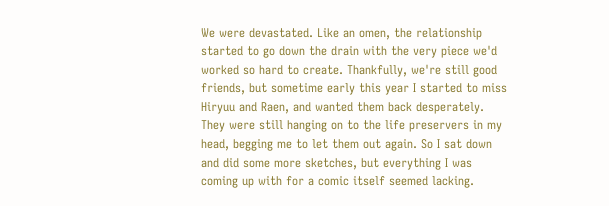We were devastated. Like an omen, the relationship started to go down the drain with the very piece we'd worked so hard to create. Thankfully, we're still good friends, but sometime early this year I started to miss Hiryuu and Raen, and wanted them back desperately. They were still hanging on to the life preservers in my head, begging me to let them out again. So I sat down and did some more sketches, but everything I was coming up with for a comic itself seemed lacking.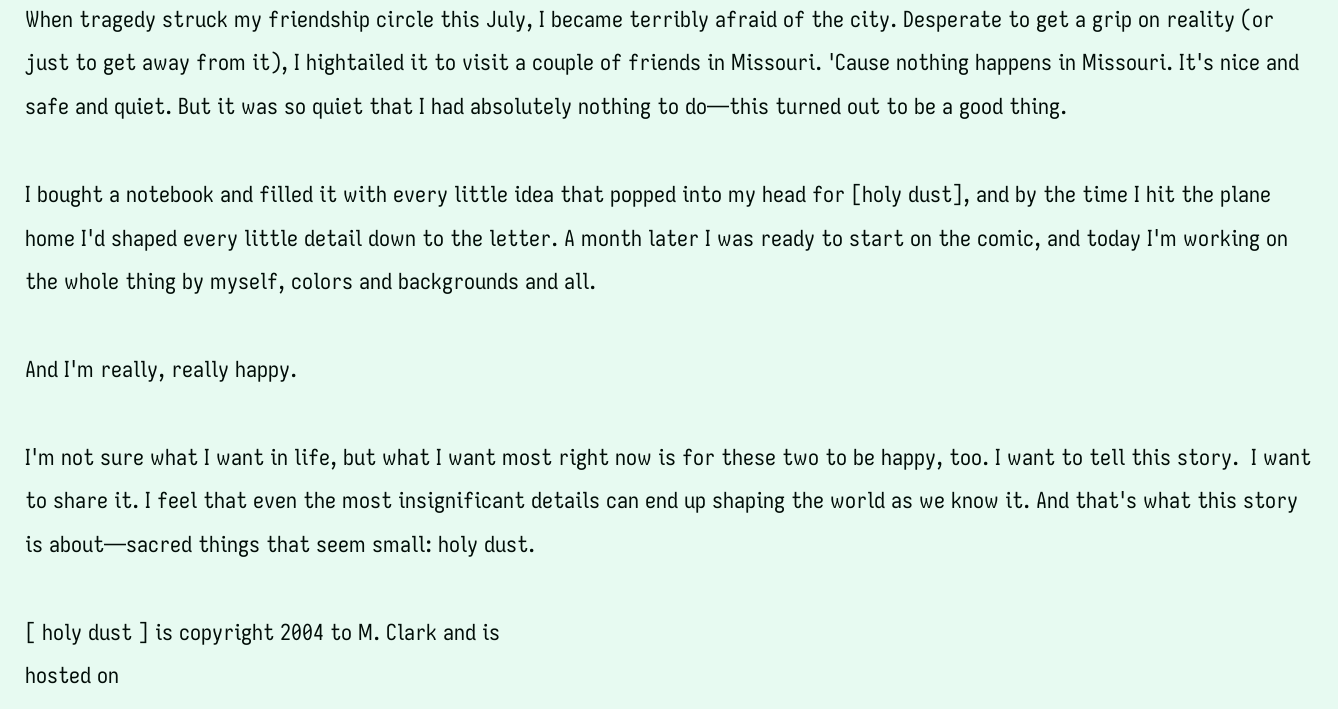When tragedy struck my friendship circle this July, I became terribly afraid of the city. Desperate to get a grip on reality (or just to get away from it), I hightailed it to visit a couple of friends in Missouri. 'Cause nothing happens in Missouri. It's nice and safe and quiet. But it was so quiet that I had absolutely nothing to do—this turned out to be a good thing.

I bought a notebook and filled it with every little idea that popped into my head for [holy dust], and by the time I hit the plane home I'd shaped every little detail down to the letter. A month later I was ready to start on the comic, and today I'm working on the whole thing by myself, colors and backgrounds and all.

And I'm really, really happy.

I'm not sure what I want in life, but what I want most right now is for these two to be happy, too. I want to tell this story.  I want to share it. I feel that even the most insignificant details can end up shaping the world as we know it. And that's what this story is about—sacred things that seem small: holy dust.

[ holy dust ] is copyright 2004 to M. Clark and is
hosted on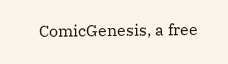ComicGenesis, a free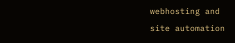webhosting and
site automation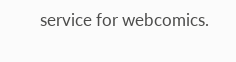service for webcomics.